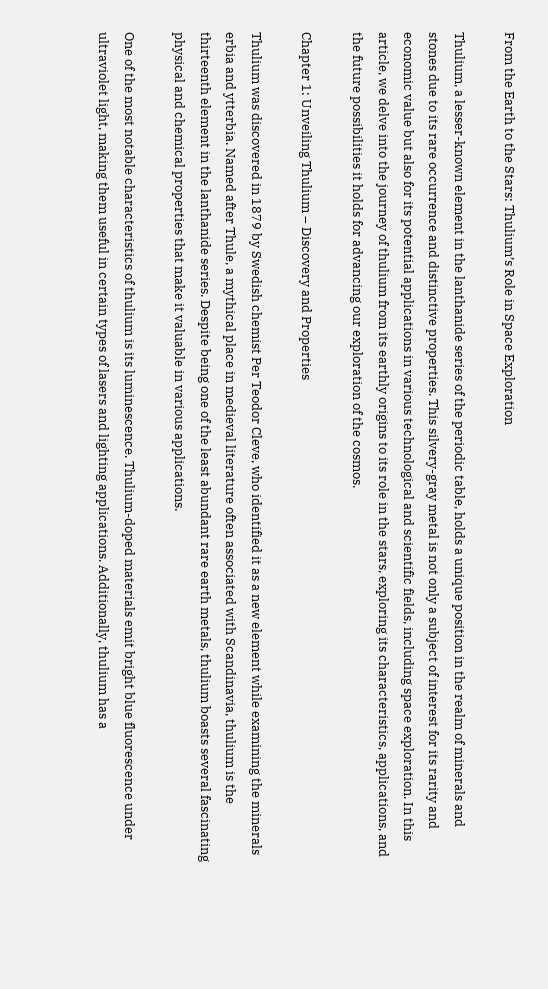From the Earth to the Stars: Thulium’s Role in Space Exploration

Thulium, a lesser-known element in the lanthanide series of the periodic table, holds a unique position in the realm of minerals and stones due to its rare occurrence and distinctive properties. This silvery-gray metal is not only a subject of interest for its rarity and economic value but also for its potential applications in various technological and scientific fields, including space exploration. In this article, we delve into the journey of thulium from its earthly origins to its role in the stars, exploring its characteristics, applications, and the future possibilities it holds for advancing our exploration of the cosmos.

Chapter 1: Unveiling Thulium – Discovery and Properties

Thulium was discovered in 1879 by Swedish chemist Per Teodor Cleve, who identified it as a new element while examining the minerals erbia and ytterbia. Named after Thule, a mythical place in medieval literature often associated with Scandinavia, thulium is the thirteenth element in the lanthanide series. Despite being one of the least abundant rare earth metals, thulium boasts several fascinating physical and chemical properties that make it valuable in various applications.

One of the most notable characteristics of thulium is its luminescence. Thulium-doped materials emit bright blue fluorescence under ultraviolet light, making them useful in certain types of lasers and lighting applications. Additionally, thulium has a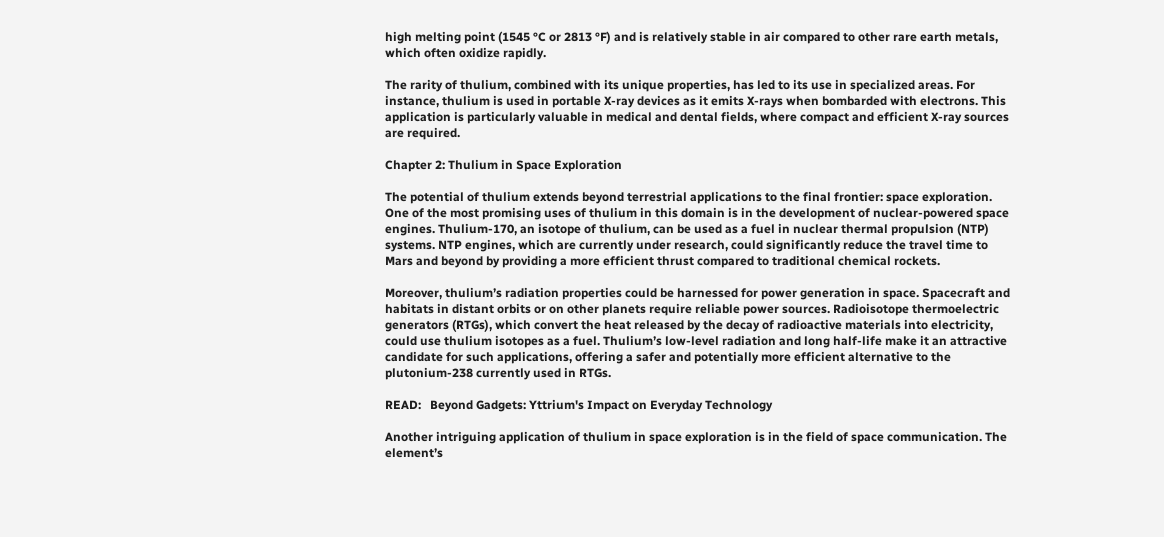high melting point (1545 °C or 2813 °F) and is relatively stable in air compared to other rare earth metals, which often oxidize rapidly.

The rarity of thulium, combined with its unique properties, has led to its use in specialized areas. For instance, thulium is used in portable X-ray devices as it emits X-rays when bombarded with electrons. This application is particularly valuable in medical and dental fields, where compact and efficient X-ray sources are required.

Chapter 2: Thulium in Space Exploration

The potential of thulium extends beyond terrestrial applications to the final frontier: space exploration. One of the most promising uses of thulium in this domain is in the development of nuclear-powered space engines. Thulium-170, an isotope of thulium, can be used as a fuel in nuclear thermal propulsion (NTP) systems. NTP engines, which are currently under research, could significantly reduce the travel time to Mars and beyond by providing a more efficient thrust compared to traditional chemical rockets.

Moreover, thulium’s radiation properties could be harnessed for power generation in space. Spacecraft and habitats in distant orbits or on other planets require reliable power sources. Radioisotope thermoelectric generators (RTGs), which convert the heat released by the decay of radioactive materials into electricity, could use thulium isotopes as a fuel. Thulium’s low-level radiation and long half-life make it an attractive candidate for such applications, offering a safer and potentially more efficient alternative to the plutonium-238 currently used in RTGs.

READ:   Beyond Gadgets: Yttrium's Impact on Everyday Technology

Another intriguing application of thulium in space exploration is in the field of space communication. The element’s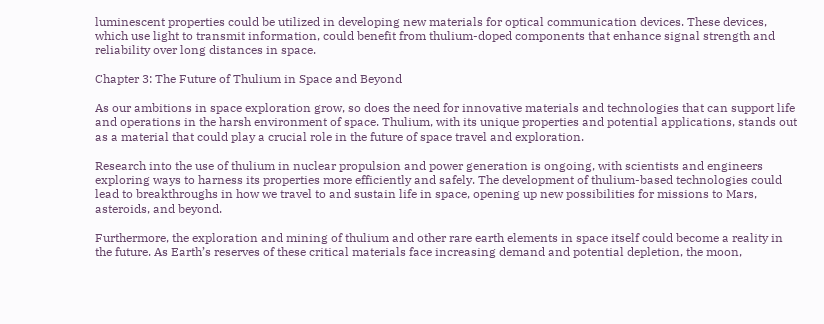luminescent properties could be utilized in developing new materials for optical communication devices. These devices, which use light to transmit information, could benefit from thulium-doped components that enhance signal strength and reliability over long distances in space.

Chapter 3: The Future of Thulium in Space and Beyond

As our ambitions in space exploration grow, so does the need for innovative materials and technologies that can support life and operations in the harsh environment of space. Thulium, with its unique properties and potential applications, stands out as a material that could play a crucial role in the future of space travel and exploration.

Research into the use of thulium in nuclear propulsion and power generation is ongoing, with scientists and engineers exploring ways to harness its properties more efficiently and safely. The development of thulium-based technologies could lead to breakthroughs in how we travel to and sustain life in space, opening up new possibilities for missions to Mars, asteroids, and beyond.

Furthermore, the exploration and mining of thulium and other rare earth elements in space itself could become a reality in the future. As Earth’s reserves of these critical materials face increasing demand and potential depletion, the moon,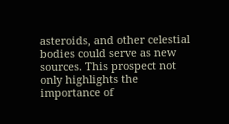asteroids, and other celestial bodies could serve as new sources. This prospect not only highlights the importance of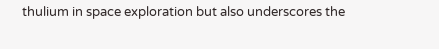thulium in space exploration but also underscores the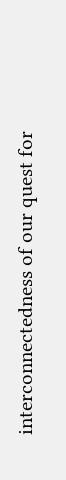interconnectedness of our quest for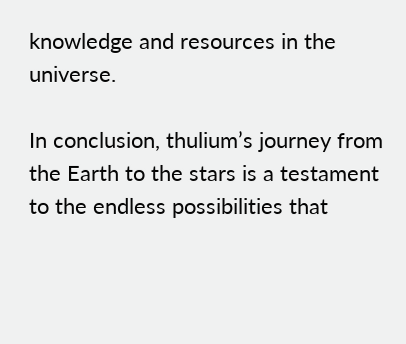knowledge and resources in the universe.

In conclusion, thulium’s journey from the Earth to the stars is a testament to the endless possibilities that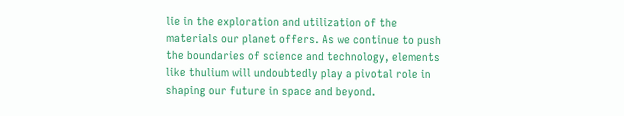lie in the exploration and utilization of the materials our planet offers. As we continue to push the boundaries of science and technology, elements like thulium will undoubtedly play a pivotal role in shaping our future in space and beyond.